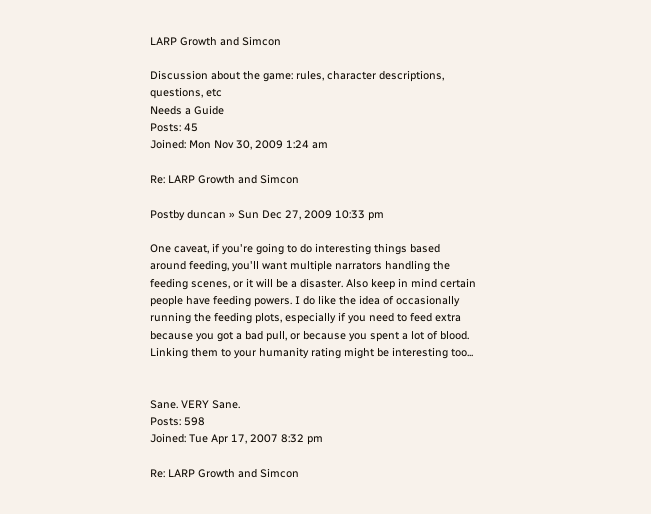LARP Growth and Simcon

Discussion about the game: rules, character descriptions, questions, etc
Needs a Guide
Posts: 45
Joined: Mon Nov 30, 2009 1:24 am

Re: LARP Growth and Simcon

Postby duncan » Sun Dec 27, 2009 10:33 pm

One caveat, if you're going to do interesting things based around feeding, you'll want multiple narrators handling the feeding scenes, or it will be a disaster. Also keep in mind certain people have feeding powers. I do like the idea of occasionally running the feeding plots, especially if you need to feed extra because you got a bad pull, or because you spent a lot of blood. Linking them to your humanity rating might be interesting too...


Sane. VERY Sane.
Posts: 598
Joined: Tue Apr 17, 2007 8:32 pm

Re: LARP Growth and Simcon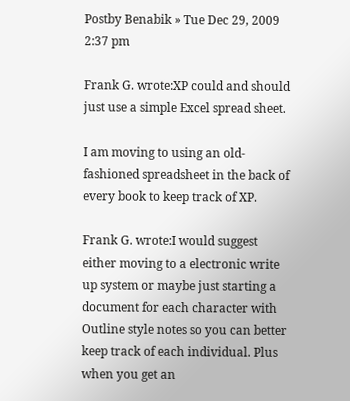Postby Benabik » Tue Dec 29, 2009 2:37 pm

Frank G. wrote:XP could and should just use a simple Excel spread sheet.

I am moving to using an old-fashioned spreadsheet in the back of every book to keep track of XP.

Frank G. wrote:I would suggest either moving to a electronic write up system or maybe just starting a document for each character with Outline style notes so you can better keep track of each individual. Plus when you get an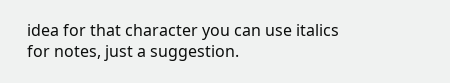idea for that character you can use italics for notes, just a suggestion.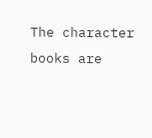The character books are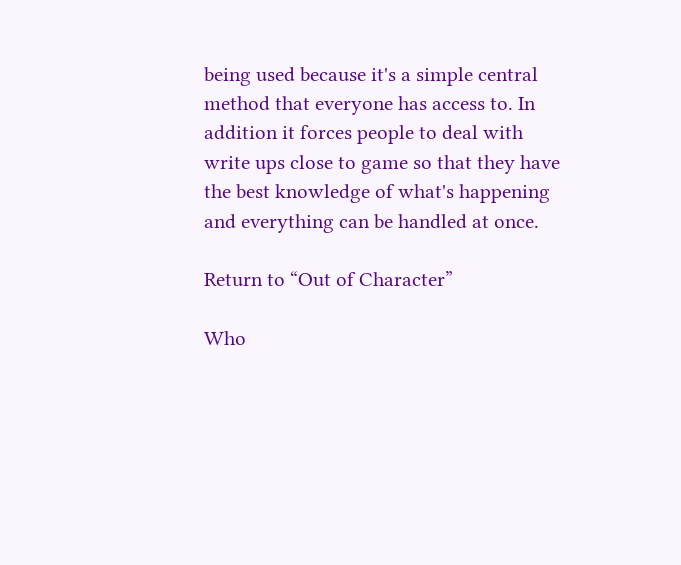being used because it's a simple central method that everyone has access to. In addition it forces people to deal with write ups close to game so that they have the best knowledge of what's happening and everything can be handled at once.

Return to “Out of Character”

Who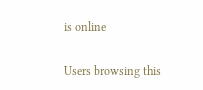is online

Users browsing this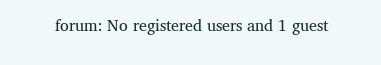forum: No registered users and 1 guest